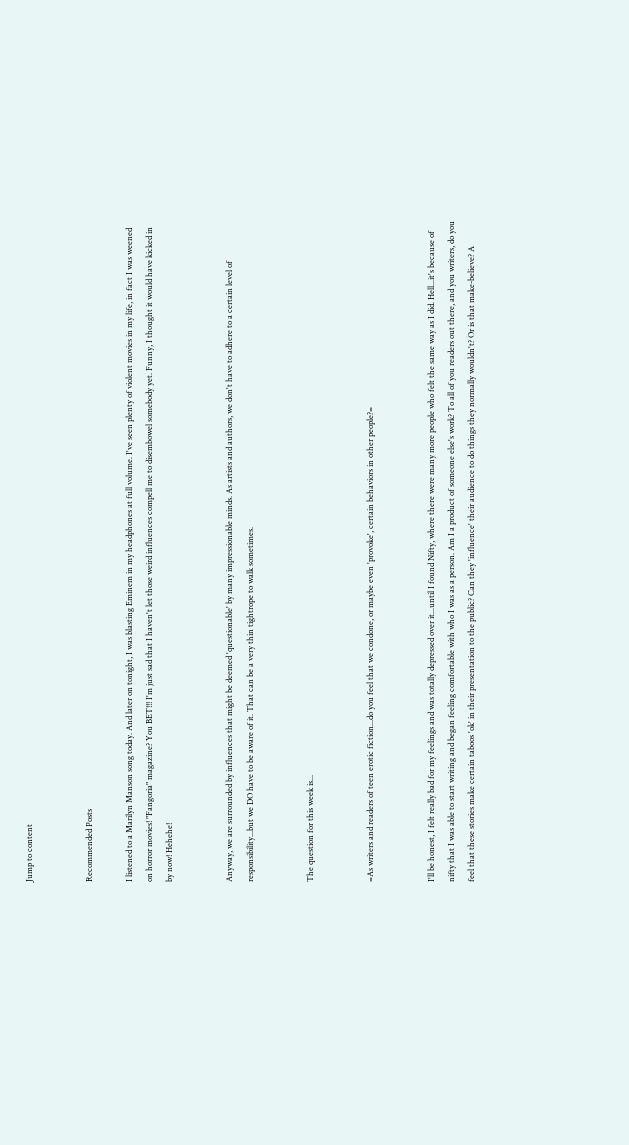Jump to content


Recommended Posts

I listened to a Marilyn Manson song today. And later on tonight, I was blasting Eminem in my headphones at full volume. I've seen plenty of violent movies in my life, in fact I was weened on horror movies! "Fangoria" magazine? You BET!!! I'm just sad that I haven't let those weird influences compell me to disembowel somebody yet. Funny, I thought it would have kicked in by now! Hehehe!


Anyway, we are surrounded by influences that might be deemed 'questionable' by many impressionable minds. As artists and authors, we don't have to adhere to a certain level of responsibility...but we DO have to be aware of it. That can be a very thin tightrope to walk sometimes.


The question for this week is...


=As writers and readers of teen erotic fiction...do you feel that we condone, or maybe even 'provoke', certain behaviors in other people?=


I'll be honest, I felt really bad for my feelings and was totally depressed over it...until I found Nifty, where there were many more people who felt the same way as I did. Hell...it's because of nifty that I was able to start writing and began feeling comfortable with who I was as a person. Am I a product of someone else's work? To all of you readers out there, and you writers, do you feel that these stories make certain taboos 'ok' in their presentation to the public? Can they 'influence' their audience to do things they normally wouldn't? Or is that make-believe? A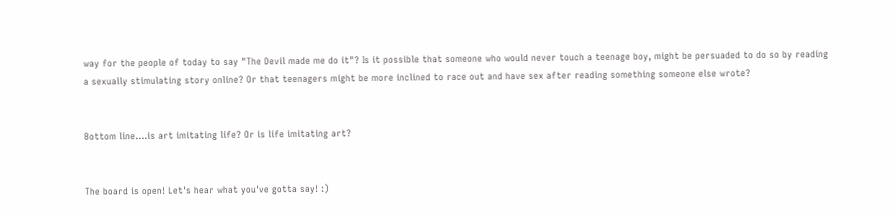way for the people of today to say "The Devil made me do it"? Is it possible that someone who would never touch a teenage boy, might be persuaded to do so by reading a sexually stimulating story online? Or that teenagers might be more inclined to race out and have sex after reading something someone else wrote?


Bottom line....is art imitating life? Or is life imitating art?


The board is open! Let's hear what you've gotta say! :)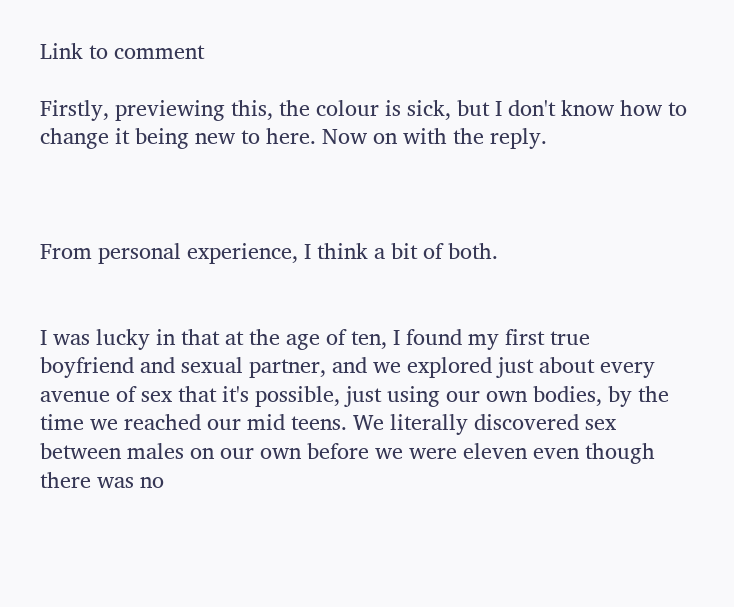Link to comment

Firstly, previewing this, the colour is sick, but I don't know how to change it being new to here. Now on with the reply.



From personal experience, I think a bit of both.


I was lucky in that at the age of ten, I found my first true boyfriend and sexual partner, and we explored just about every avenue of sex that it's possible, just using our own bodies, by the time we reached our mid teens. We literally discovered sex between males on our own before we were eleven even though there was no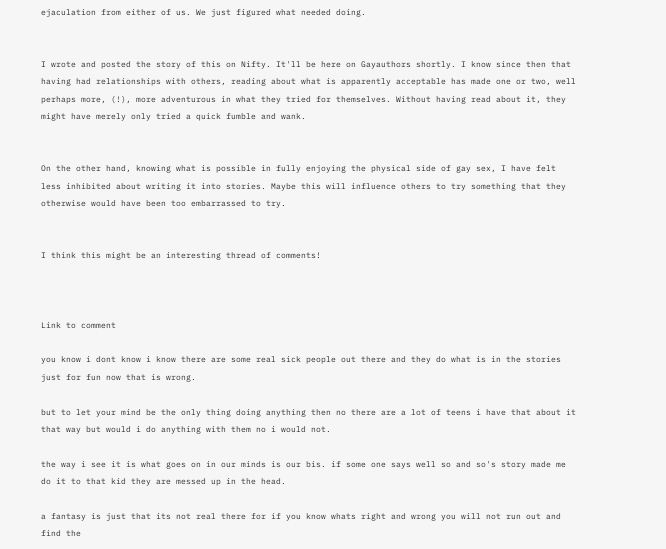ejaculation from either of us. We just figured what needed doing.


I wrote and posted the story of this on Nifty. It'll be here on Gayauthors shortly. I know since then that having had relationships with others, reading about what is apparently acceptable has made one or two, well perhaps more, (!), more adventurous in what they tried for themselves. Without having read about it, they might have merely only tried a quick fumble and wank.


On the other hand, knowing what is possible in fully enjoying the physical side of gay sex, I have felt less inhibited about writing it into stories. Maybe this will influence others to try something that they otherwise would have been too embarrassed to try.


I think this might be an interesting thread of comments!



Link to comment

you know i dont know i know there are some real sick people out there and they do what is in the stories just for fun now that is wrong.

but to let your mind be the only thing doing anything then no there are a lot of teens i have that about it that way but would i do anything with them no i would not.

the way i see it is what goes on in our minds is our bis. if some one says well so and so's story made me do it to that kid they are messed up in the head.

a fantasy is just that its not real there for if you know whats right and wrong you will not run out and find the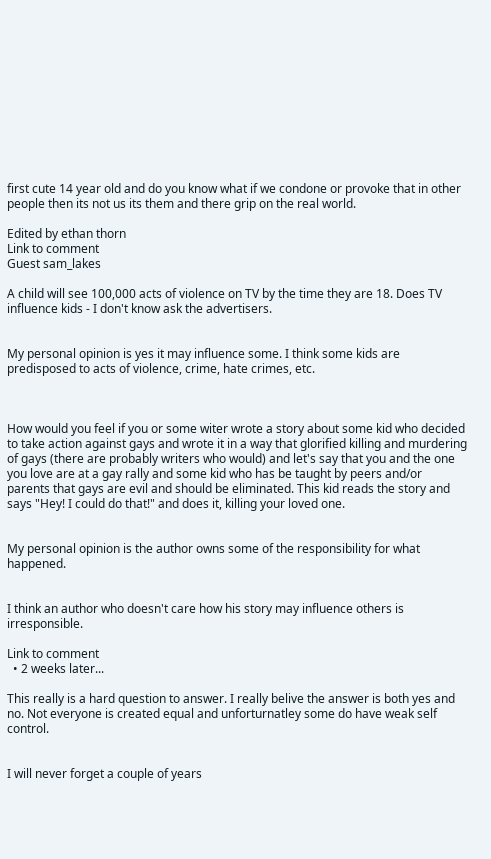first cute 14 year old and do you know what if we condone or provoke that in other people then its not us its them and there grip on the real world.

Edited by ethan thorn
Link to comment
Guest sam_lakes

A child will see 100,000 acts of violence on TV by the time they are 18. Does TV influence kids - I don't know ask the advertisers.


My personal opinion is yes it may influence some. I think some kids are predisposed to acts of violence, crime, hate crimes, etc.



How would you feel if you or some witer wrote a story about some kid who decided to take action against gays and wrote it in a way that glorified killing and murdering of gays (there are probably writers who would) and let's say that you and the one you love are at a gay rally and some kid who has be taught by peers and/or parents that gays are evil and should be eliminated. This kid reads the story and says "Hey! I could do that!" and does it, killing your loved one.


My personal opinion is the author owns some of the responsibility for what happened.


I think an author who doesn't care how his story may influence others is irresponsible.

Link to comment
  • 2 weeks later...

This really is a hard question to answer. I really belive the answer is both yes and no. Not everyone is created equal and unforturnatley some do have weak self control.


I will never forget a couple of years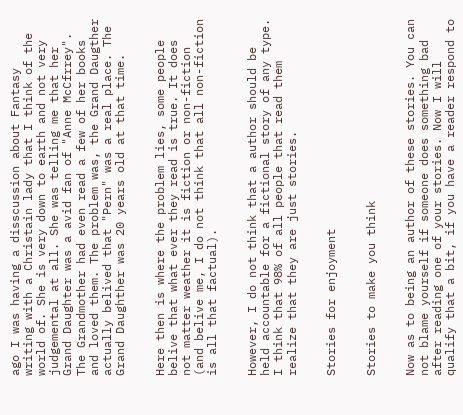ago I was having a disscussion about Fantasy writing with a Christain lady that I think of the world of. She is very down to earth and not very judgemental at all. She was telling me that her Grand Daughter was a avid fan of "Anne McCfrrey". The Grandmother had even read a few of her books and loved them. The problem was, the Grand Daugther actually belived that "Pern" was a real place. The Grand Daughther was 20 years old at that time.


Here then is where the problem lies, some people belive that what ever they read is true. It does not matter weather it is fiction or non-fiction (and belive me, I do not think that all non-fiction is all that factual).


However, I do not think that a author should be held accountable for a fictional story of any type. I think that 98% of all people that read them realize that they are just stories.


Stories for enjoyment


Stories to make you think


Now as to being an author of these stories. You can not blame yourself if someone does something bad after reading one of your stories. Now I will qualify that a bit, if you have a reader respond to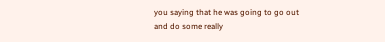you saying that he was going to go out and do some really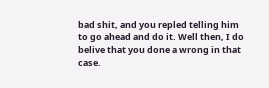bad shit, and you repled telling him to go ahead and do it. Well then, I do belive that you done a wrong in that case.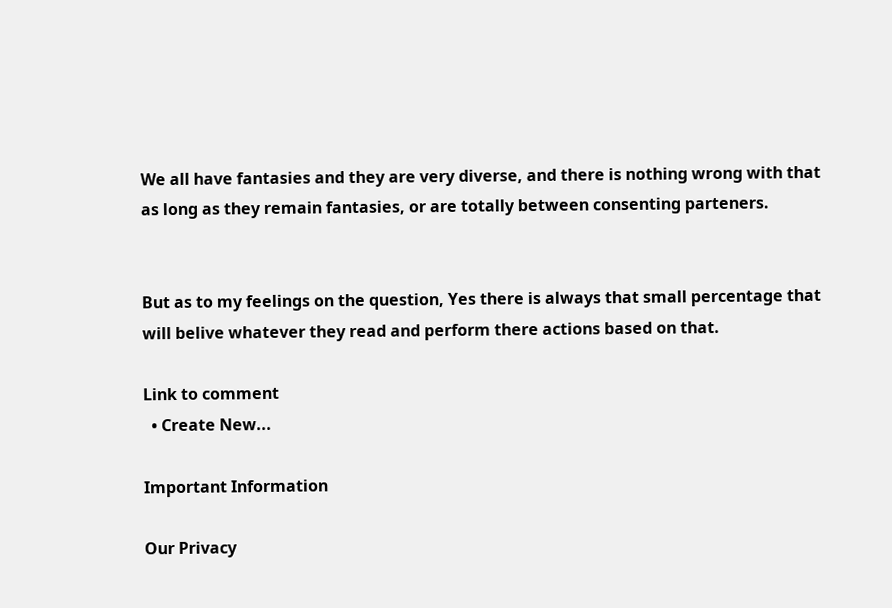We all have fantasies and they are very diverse, and there is nothing wrong with that as long as they remain fantasies, or are totally between consenting parteners.


But as to my feelings on the question, Yes there is always that small percentage that will belive whatever they read and perform there actions based on that.

Link to comment
  • Create New...

Important Information

Our Privacy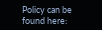Policy can be found here: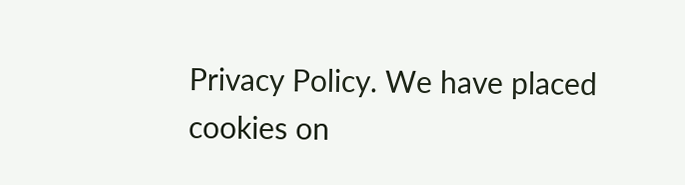Privacy Policy. We have placed cookies on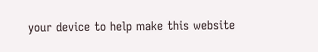your device to help make this website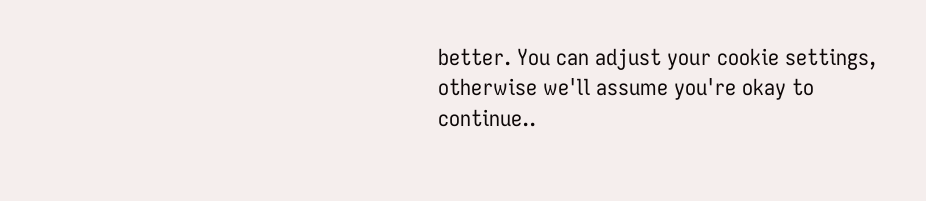better. You can adjust your cookie settings, otherwise we'll assume you're okay to continue..